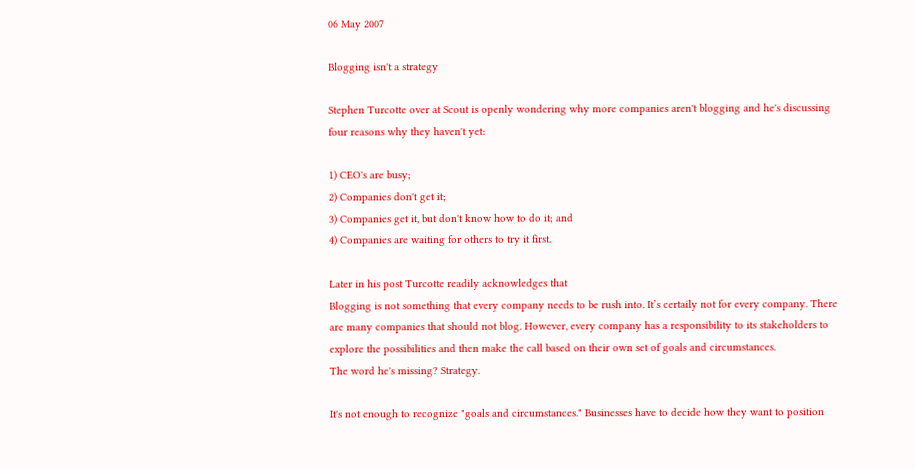06 May 2007

Blogging isn't a strategy

Stephen Turcotte over at Scout is openly wondering why more companies aren't blogging and he's discussing four reasons why they haven't yet:

1) CEO's are busy;
2) Companies don't get it;
3) Companies get it, but don't know how to do it; and
4) Companies are waiting for others to try it first.

Later in his post Turcotte readily acknowledges that
Blogging is not something that every company needs to be rush into. It’s certaily not for every company. There are many companies that should not blog. However, every company has a responsibility to its stakeholders to explore the possibilities and then make the call based on their own set of goals and circumstances.
The word he's missing? Strategy.

It's not enough to recognize "goals and circumstances." Businesses have to decide how they want to position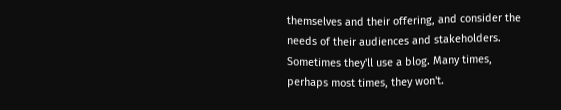themselves and their offering, and consider the needs of their audiences and stakeholders. Sometimes they'll use a blog. Many times, perhaps most times, they won't.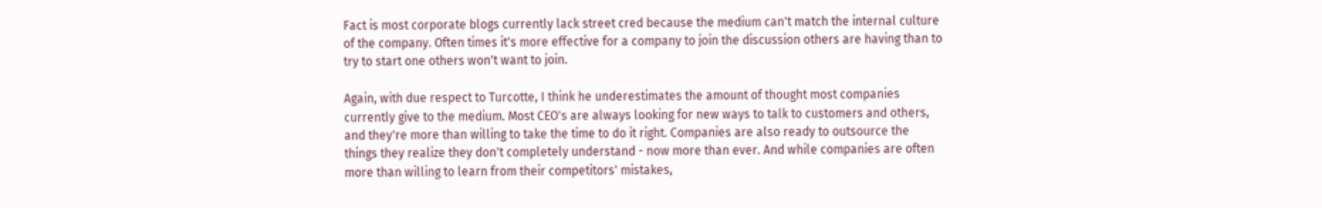Fact is most corporate blogs currently lack street cred because the medium can't match the internal culture of the company. Often times it's more effective for a company to join the discussion others are having than to try to start one others won't want to join.

Again, with due respect to Turcotte, I think he underestimates the amount of thought most companies currently give to the medium. Most CEO's are always looking for new ways to talk to customers and others, and they're more than willing to take the time to do it right. Companies are also ready to outsource the things they realize they don't completely understand - now more than ever. And while companies are often more than willing to learn from their competitors' mistakes,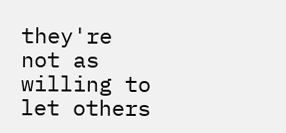they're not as willing to let others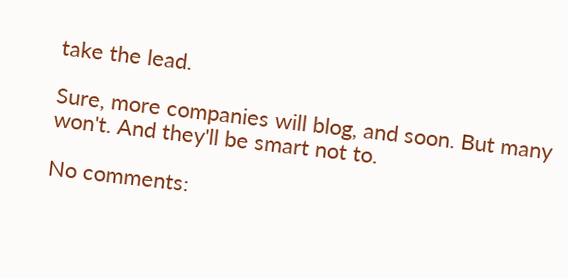take the lead.

Sure, more companies will blog, and soon. But many won't. And they'll be smart not to.

No comments: